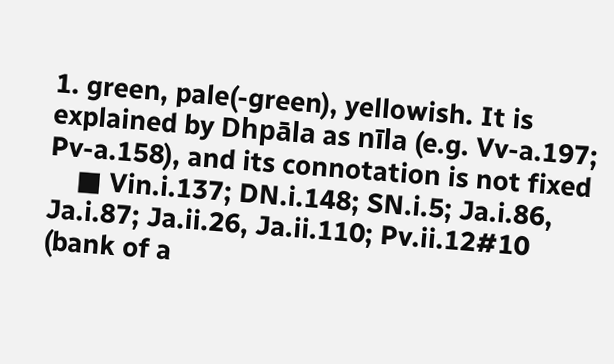1. green, pale(-green), yellowish. It is explained by Dhpāla as nīla (e.g. Vv-a.197; Pv-a.158), and its connotation is not fixed
    ■ Vin.i.137; DN.i.148; SN.i.5; Ja.i.86, Ja.i.87; Ja.ii.26, Ja.ii.110; Pv.ii.12#10 (bank of a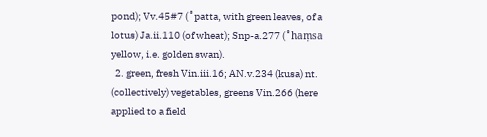pond); Vv.45#7 (˚patta, with green leaves, of a lotus) Ja.ii.110 (of wheat); Snp-a.277 (˚haṃsa yellow, i.e. golden swan).
  2. green, fresh Vin.iii.16; AN.v.234 (kusa) nt. (collectively) vegetables, greens Vin.266 (here applied to a field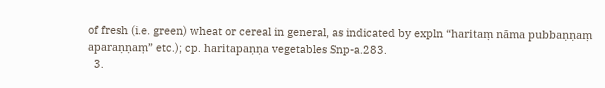of fresh (i.e. green) wheat or cereal in general, as indicated by expln “haritaṃ nāma pubbaṇṇaṃ aparaṇṇaṃ” etc.); cp. haritapaṇṇa vegetables Snp-a.283.
  3.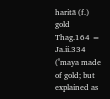haritā (f.) gold Thag.164 = Ja.ii.334 (˚maya made of gold; but explained as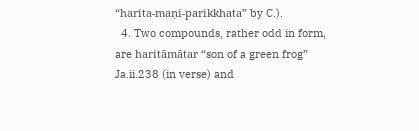“harita-maṇi-parikkhata” by C.).
  4. Two compounds, rather odd in form, are haritāmātar “son of a green frog” Ja.ii.238 (in verse) and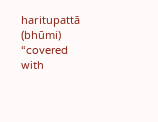haritupattā (bhūmi) “covered with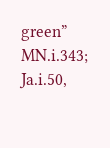green” MN.i.343; Ja.i.50,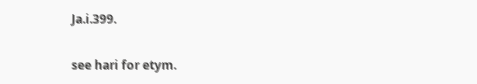Ja.i.399.

see hari for etym.